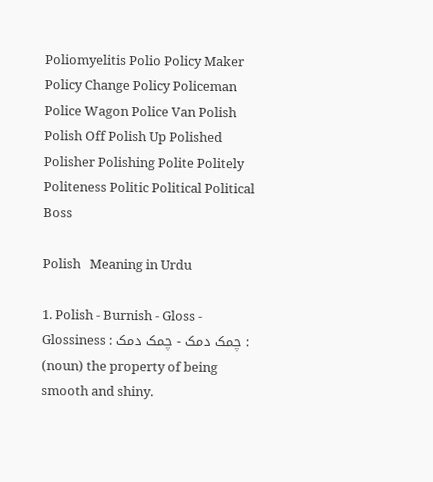Poliomyelitis Polio Policy Maker Policy Change Policy Policeman Police Wagon Police Van Polish Polish Off Polish Up Polished Polisher Polishing Polite Politely Politeness Politic Political Political Boss

Polish   Meaning in Urdu

1. Polish - Burnish - Gloss - Glossiness : چمک دمک - چمک دمک : (noun) the property of being smooth and shiny.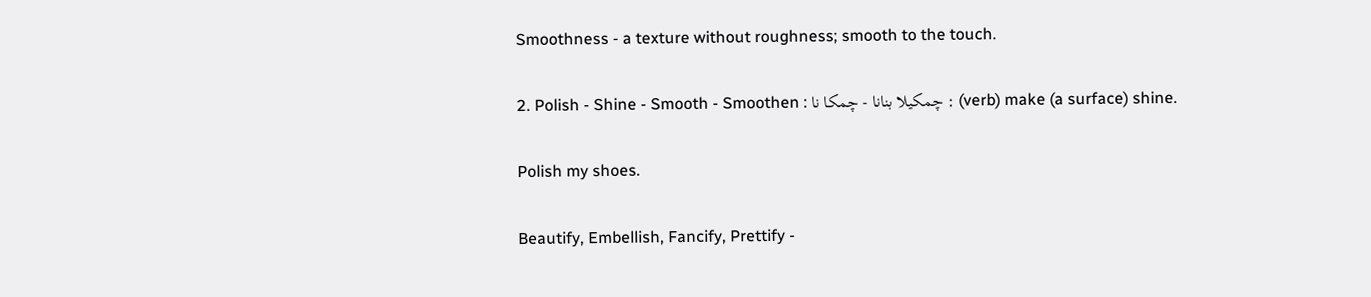Smoothness - a texture without roughness; smooth to the touch.

2. Polish - Shine - Smooth - Smoothen : چمکیلا بنانا - چمکا نا : (verb) make (a surface) shine.

Polish my shoes.

Beautify, Embellish, Fancify, Prettify -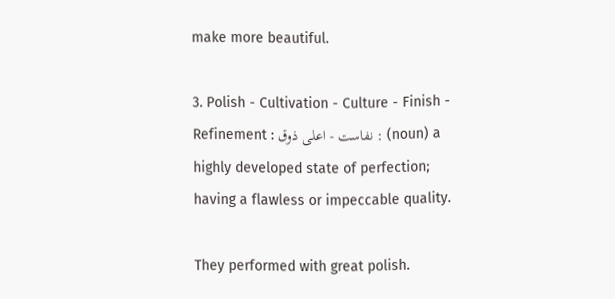make more beautiful.

3. Polish - Cultivation - Culture - Finish - Refinement : نفاست - اعلی ذوق : (noun) a highly developed state of perfection; having a flawless or impeccable quality.

They performed with great polish.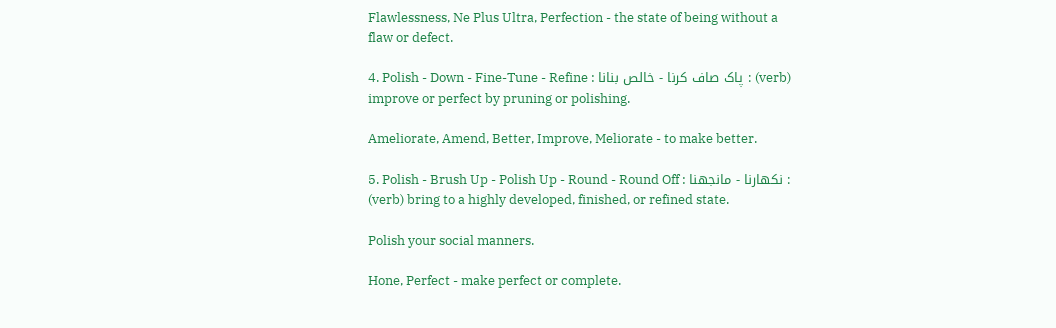Flawlessness, Ne Plus Ultra, Perfection - the state of being without a flaw or defect.

4. Polish - Down - Fine-Tune - Refine : پاک صاف کرنا - خالص بنانا : (verb) improve or perfect by pruning or polishing.

Ameliorate, Amend, Better, Improve, Meliorate - to make better.

5. Polish - Brush Up - Polish Up - Round - Round Off : نکھارنا - مانجھنا : (verb) bring to a highly developed, finished, or refined state.

Polish your social manners.

Hone, Perfect - make perfect or complete.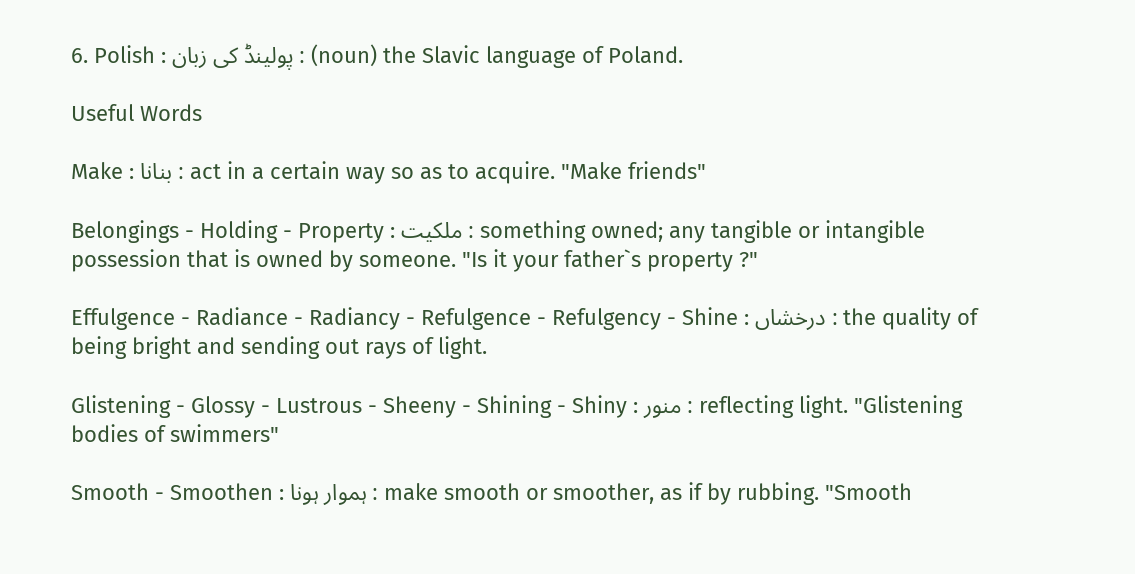6. Polish : پولینڈ کی زبان : (noun) the Slavic language of Poland.

Useful Words

Make : بنانا : act in a certain way so as to acquire. "Make friends"

Belongings - Holding - Property : ملکیت : something owned; any tangible or intangible possession that is owned by someone. "Is it your father`s property ?"

Effulgence - Radiance - Radiancy - Refulgence - Refulgency - Shine : درخشاں : the quality of being bright and sending out rays of light.

Glistening - Glossy - Lustrous - Sheeny - Shining - Shiny : منور : reflecting light. "Glistening bodies of swimmers"

Smooth - Smoothen : ہموار ہونا : make smooth or smoother, as if by rubbing. "Smooth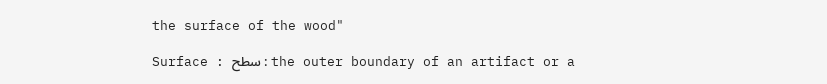the surface of the wood"

Surface : سطح : the outer boundary of an artifact or a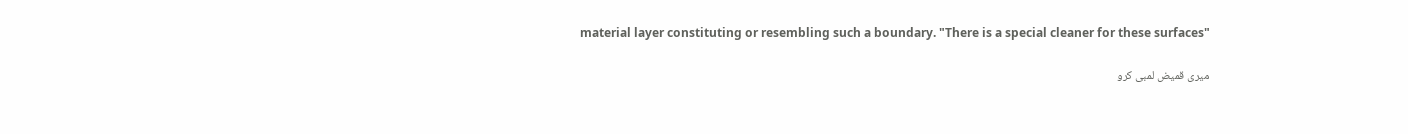material layer constituting or resembling such a boundary. "There is a special cleaner for these surfaces"

میری قمیض لمبی کرو